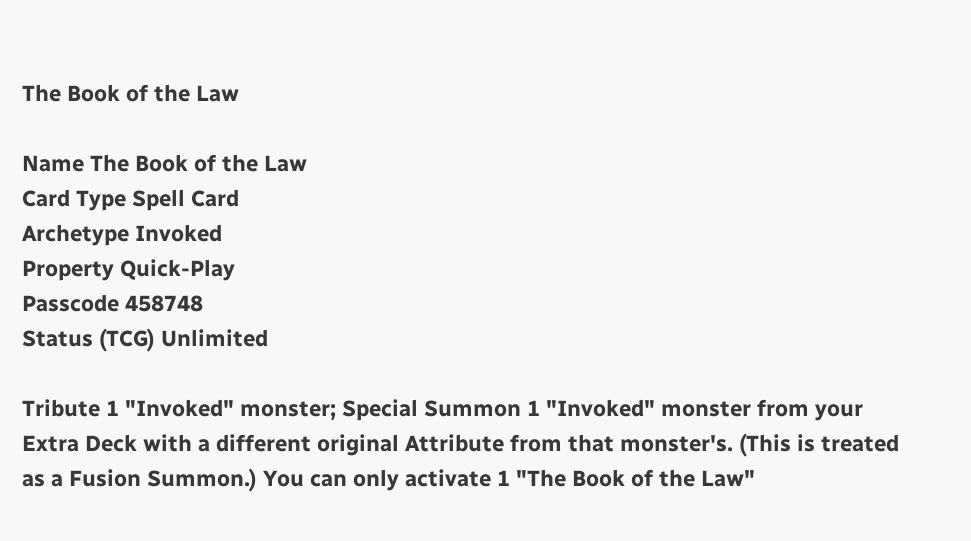The Book of the Law

Name The Book of the Law
Card Type Spell Card
Archetype Invoked
Property Quick-Play
Passcode 458748
Status (TCG) Unlimited

Tribute 1 "Invoked" monster; Special Summon 1 "Invoked" monster from your Extra Deck with a different original Attribute from that monster's. (This is treated as a Fusion Summon.) You can only activate 1 "The Book of the Law"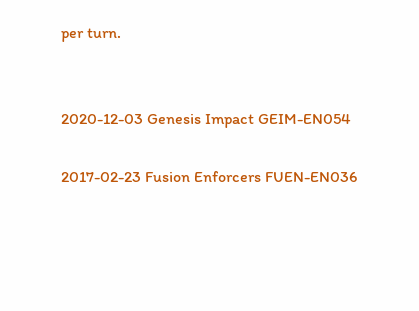per turn.


2020-12-03 Genesis Impact GEIM-EN054

2017-02-23 Fusion Enforcers FUEN-EN036